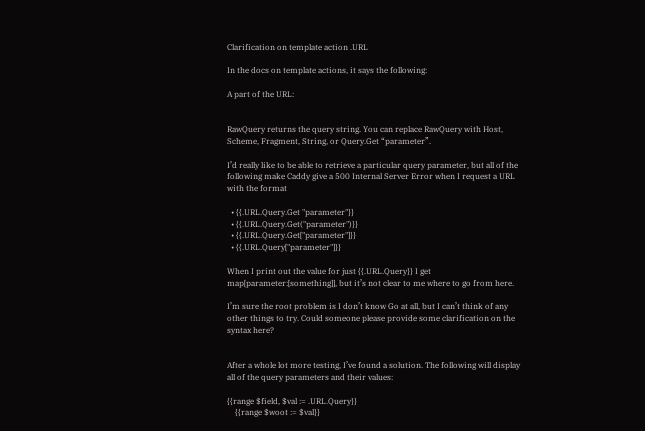Clarification on template action .URL

In the docs on template actions, it says the following:

A part of the URL:


RawQuery returns the query string. You can replace RawQuery with Host, Scheme, Fragment, String, or Query.Get “parameter”.

I’d really like to be able to retrieve a particular query parameter, but all of the following make Caddy give a 500 Internal Server Error when I request a URL with the format

  • {{.URL.Query.Get "parameter"}}
  • {{.URL.Query.Get("parameter")}}
  • {{.URL.Query.Get["parameter"]}}
  • {{.URL.Query["parameter"]}}

When I print out the value for just {{.URL.Query}} I get map[parameter:[something]], but it’s not clear to me where to go from here.

I’m sure the root problem is I don’t know Go at all, but I can’t think of any other things to try. Could someone please provide some clarification on the syntax here?


After a whole lot more testing, I’ve found a solution. The following will display all of the query parameters and their values:

{{range $field, $val := .URL.Query}}
    {{range $woot := $val}}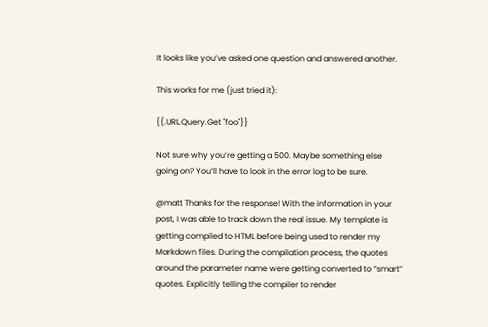It looks like you’ve asked one question and answered another.

This works for me (just tried it):

{{.URL.Query.Get "foo"}}

Not sure why you’re getting a 500. Maybe something else going on? You’ll have to look in the error log to be sure.

@matt Thanks for the response! With the information in your post, I was able to track down the real issue. My template is getting compiled to HTML before being used to render my Markdown files. During the compilation process, the quotes around the parameter name were getting converted to “smart” quotes. Explicitly telling the compiler to render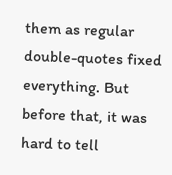them as regular double-quotes fixed everything. But before that, it was hard to tell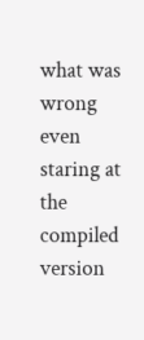what was wrong even staring at the compiled version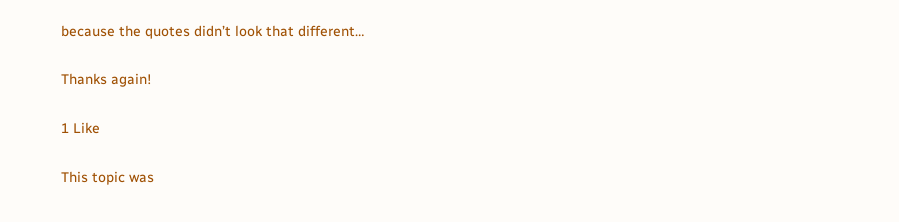because the quotes didn’t look that different…

Thanks again!

1 Like

This topic was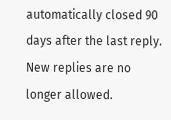automatically closed 90 days after the last reply. New replies are no longer allowed.